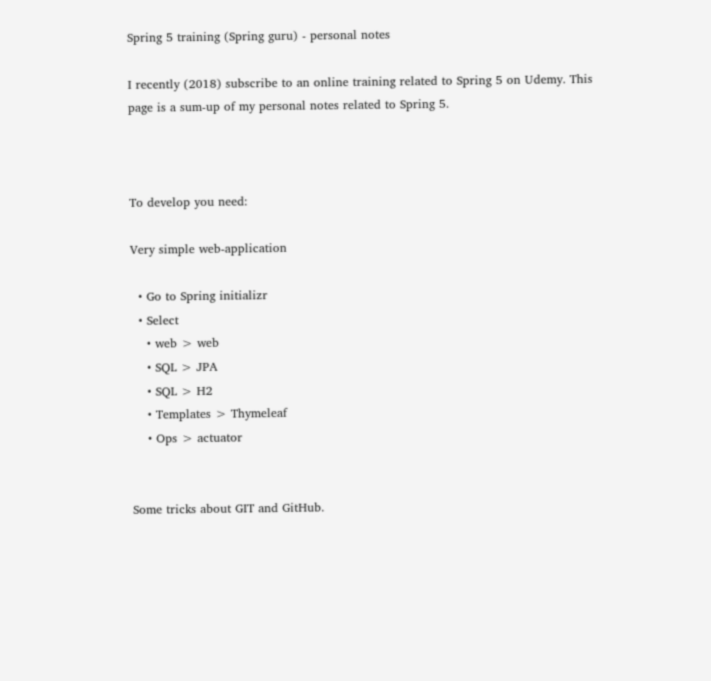Spring 5 training (Spring guru) - personal notes

I recently (2018) subscribe to an online training related to Spring 5 on Udemy. This page is a sum-up of my personal notes related to Spring 5.



To develop you need:

Very simple web-application

  • Go to Spring initializr
  • Select
    • web > web
    • SQL > JPA
    • SQL > H2
    • Templates > Thymeleaf
    • Ops > actuator


Some tricks about GIT and GitHub.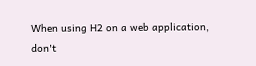When using H2 on a web application, don't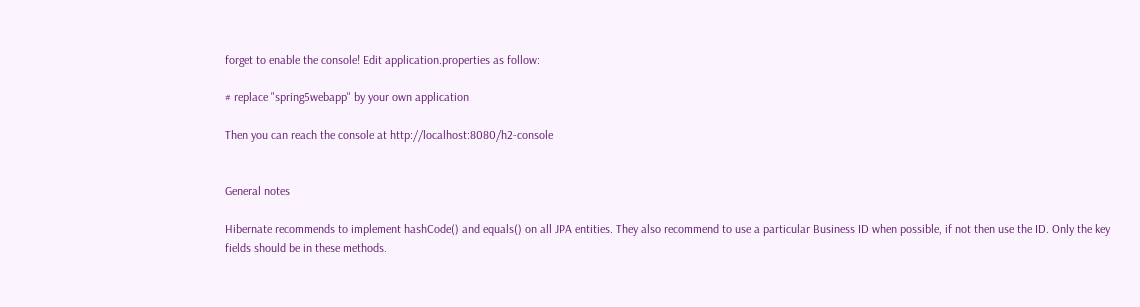forget to enable the console! Edit application.properties as follow:

# replace "spring5webapp" by your own application

Then you can reach the console at http://localhost:8080/h2-console


General notes

Hibernate recommends to implement hashCode() and equals() on all JPA entities. They also recommend to use a particular Business ID when possible, if not then use the ID. Only the key fields should be in these methods.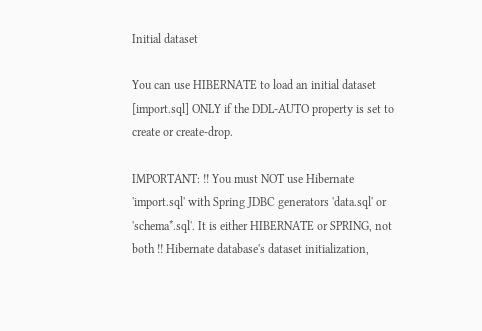Initial dataset

You can use HIBERNATE to load an initial dataset [import.sql] ONLY if the DDL-AUTO property is set to create or create-drop.

IMPORTANT: !! You must NOT use Hibernate 'import.sql' with Spring JDBC generators 'data.sql' or 'schema*.sql'. It is either HIBERNATE or SPRING, not both !! Hibernate database's dataset initialization,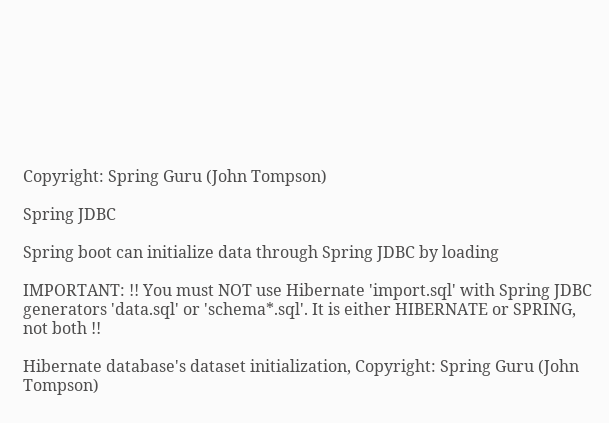Copyright: Spring Guru (John Tompson)

Spring JDBC

Spring boot can initialize data through Spring JDBC by loading

IMPORTANT: !! You must NOT use Hibernate 'import.sql' with Spring JDBC generators 'data.sql' or 'schema*.sql'. It is either HIBERNATE or SPRING, not both !!

Hibernate database's dataset initialization, Copyright: Spring Guru (John Tompson)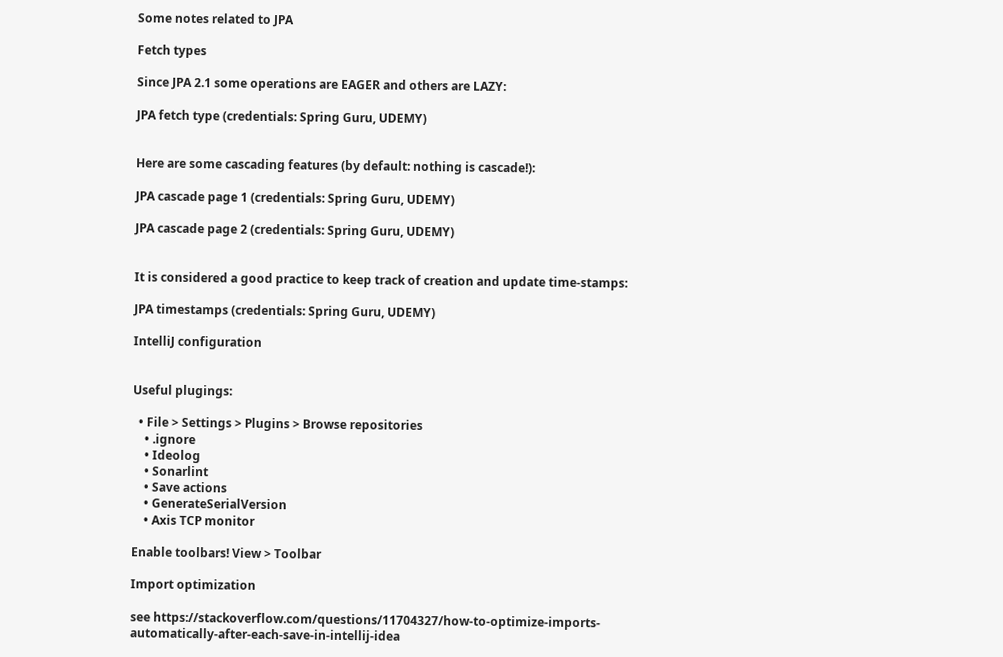Some notes related to JPA

Fetch types

Since JPA 2.1 some operations are EAGER and others are LAZY:

JPA fetch type (credentials: Spring Guru, UDEMY)


Here are some cascading features (by default: nothing is cascade!):

JPA cascade page 1 (credentials: Spring Guru, UDEMY)

JPA cascade page 2 (credentials: Spring Guru, UDEMY)


It is considered a good practice to keep track of creation and update time-stamps:

JPA timestamps (credentials: Spring Guru, UDEMY)

IntelliJ configuration


Useful plugings:

  • File > Settings > Plugins > Browse repositories
    • .ignore
    • Ideolog
    • Sonarlint
    • Save actions
    • GenerateSerialVersion
    • Axis TCP monitor

Enable toolbars! View > Toolbar

Import optimization

see https://stackoverflow.com/questions/11704327/how-to-optimize-imports-automatically-after-each-save-in-intellij-idea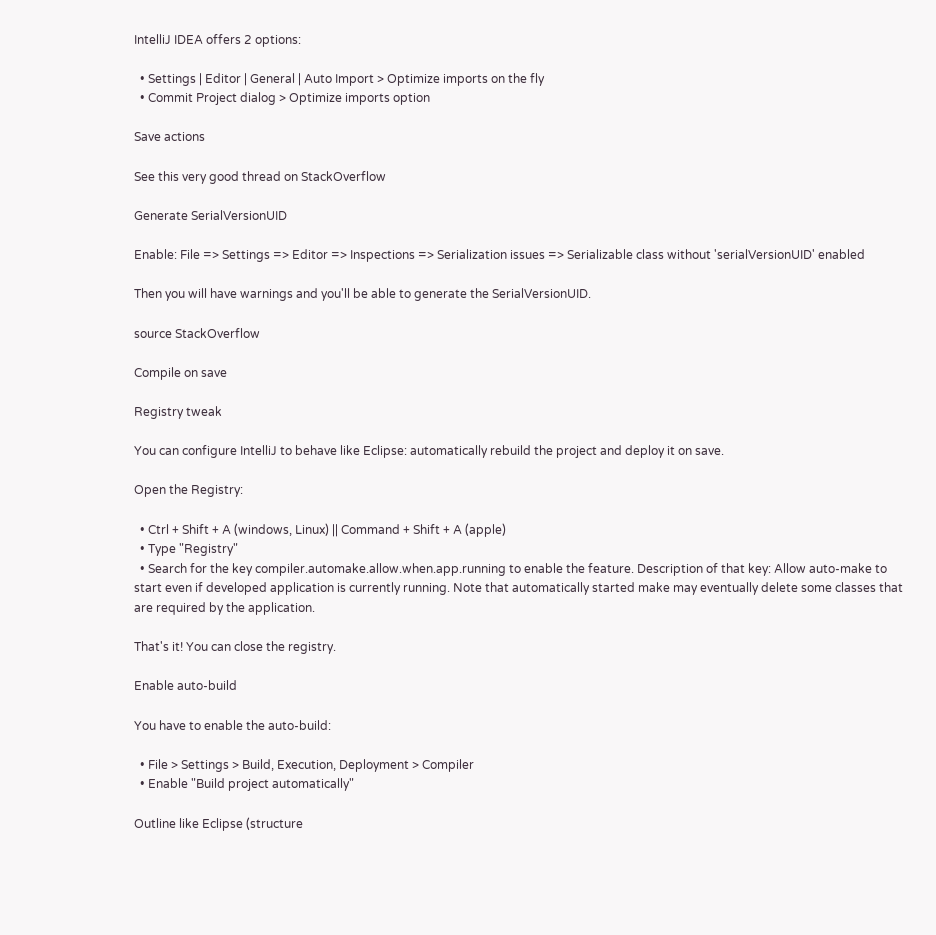IntelliJ IDEA offers 2 options:

  • Settings | Editor | General | Auto Import > Optimize imports on the fly
  • Commit Project dialog > Optimize imports option

Save actions

See this very good thread on StackOverflow

Generate SerialVersionUID

Enable: File => Settings => Editor => Inspections => Serialization issues => Serializable class without 'serialVersionUID' enabled

Then you will have warnings and you'll be able to generate the SerialVersionUID.

source StackOverflow

Compile on save

Registry tweak

You can configure IntelliJ to behave like Eclipse: automatically rebuild the project and deploy it on save.

Open the Registry:

  • Ctrl + Shift + A (windows, Linux) || Command + Shift + A (apple)
  • Type "Registry"
  • Search for the key compiler.automake.allow.when.app.running to enable the feature. Description of that key: Allow auto-make to start even if developed application is currently running. Note that automatically started make may eventually delete some classes that are required by the application.

That's it! You can close the registry.

Enable auto-build

You have to enable the auto-build:

  • File > Settings > Build, Execution, Deployment > Compiler
  • Enable "Build project automatically"

Outline like Eclipse (structure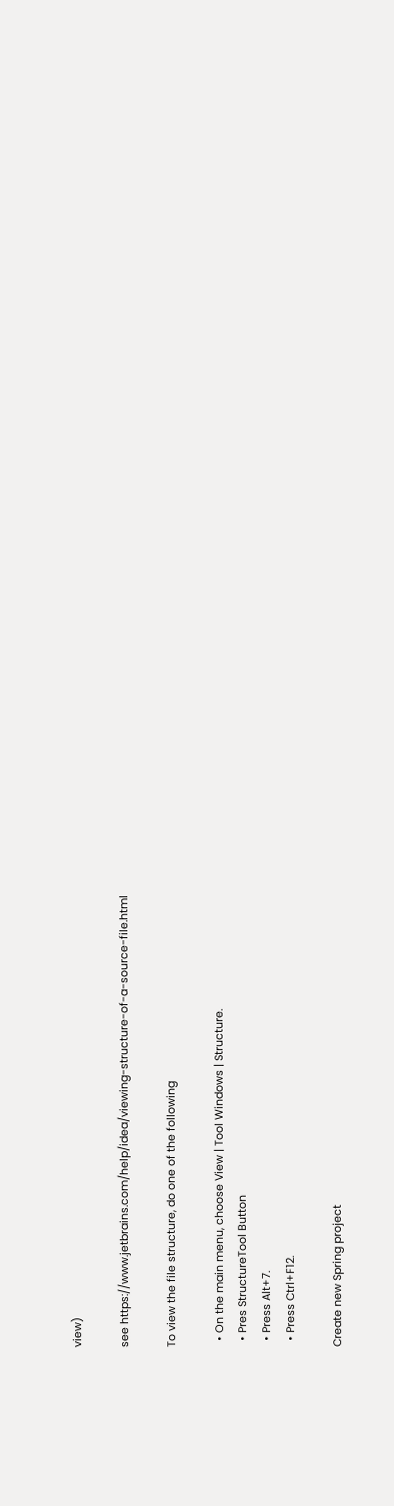view)

see https://www.jetbrains.com/help/idea/viewing-structure-of-a-source-file.html

To view the file structure, do one of the following

  • On the main menu, choose View | Tool Windows | Structure.
  • Pres StructureTool Button
  • Press Alt+7.
  • Press Ctrl+F12.

Create new Spring project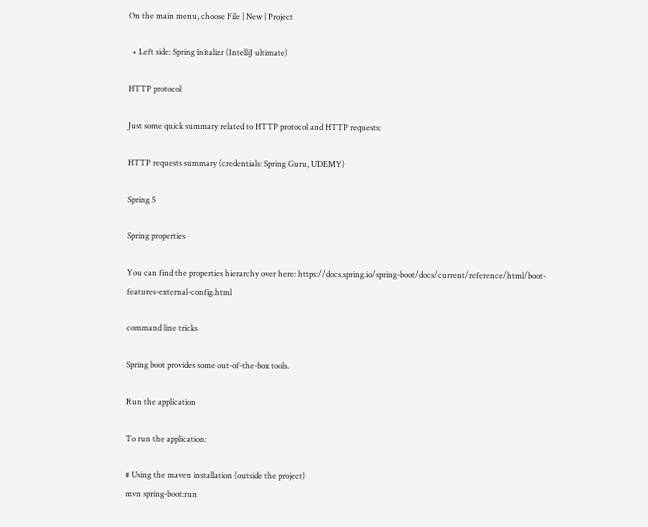On the main menu, choose File | New | Project

  • Left side: Spring initalizr (IntelliJ ultimate)

HTTP protocol

Just some quick summary related to HTTP protocol and HTTP requests:

HTTP requests summary (credentials: Spring Guru, UDEMY)

Spring 5

Spring properties

You can find the properties hierarchy over here: https://docs.spring.io/spring-boot/docs/current/reference/html/boot-features-external-config.html

command line tricks

Spring boot provides some out-of-the-box tools.

Run the application

To run the application:

# Using the maven installation (outside the project)
mvn spring-boot:run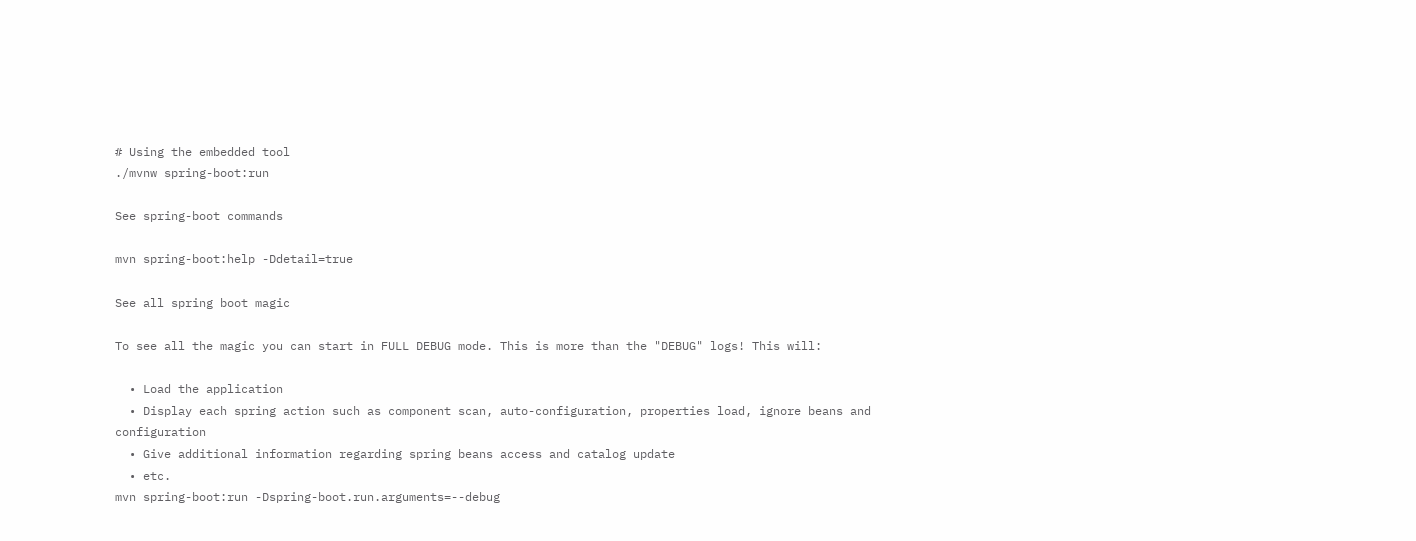# Using the embedded tool
./mvnw spring-boot:run

See spring-boot commands

mvn spring-boot:help -Ddetail=true

See all spring boot magic

To see all the magic you can start in FULL DEBUG mode. This is more than the "DEBUG" logs! This will:

  • Load the application
  • Display each spring action such as component scan, auto-configuration, properties load, ignore beans and configuration
  • Give additional information regarding spring beans access and catalog update
  • etc.
mvn spring-boot:run -Dspring-boot.run.arguments=--debug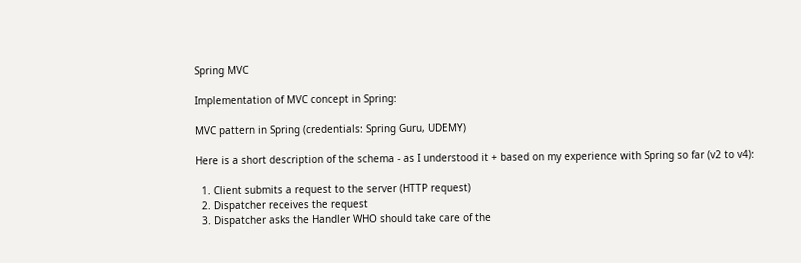Spring MVC

Implementation of MVC concept in Spring:

MVC pattern in Spring (credentials: Spring Guru, UDEMY)

Here is a short description of the schema - as I understood it + based on my experience with Spring so far (v2 to v4):

  1. Client submits a request to the server (HTTP request)
  2. Dispatcher receives the request
  3. Dispatcher asks the Handler WHO should take care of the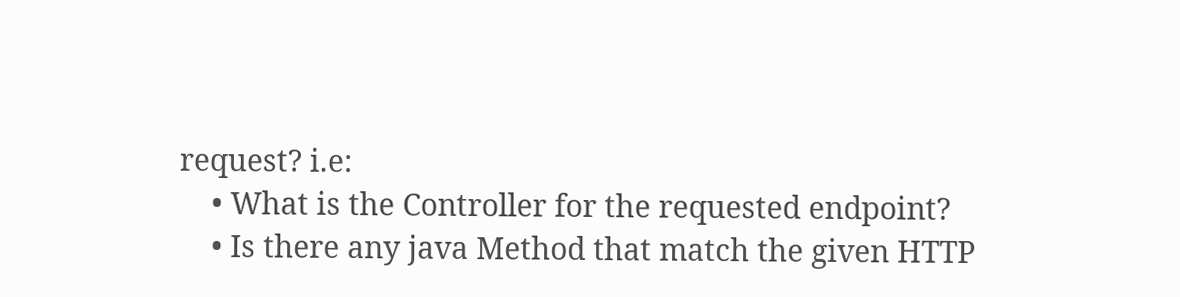request? i.e:
    • What is the Controller for the requested endpoint?
    • Is there any java Method that match the given HTTP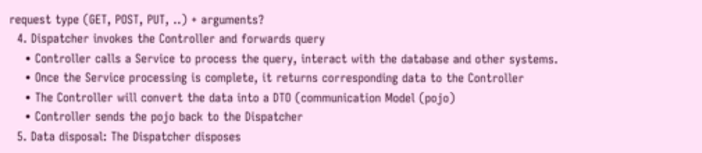request type (GET, POST, PUT, ..) + arguments?
  4. Dispatcher invokes the Controller and forwards query
    • Controller calls a Service to process the query, interact with the database and other systems.
    • Once the Service processing is complete, it returns corresponding data to the Controller
    • The Controller will convert the data into a DTO (communication Model (pojo)
    • Controller sends the pojo back to the Dispatcher
  5. Data disposal: The Dispatcher disposes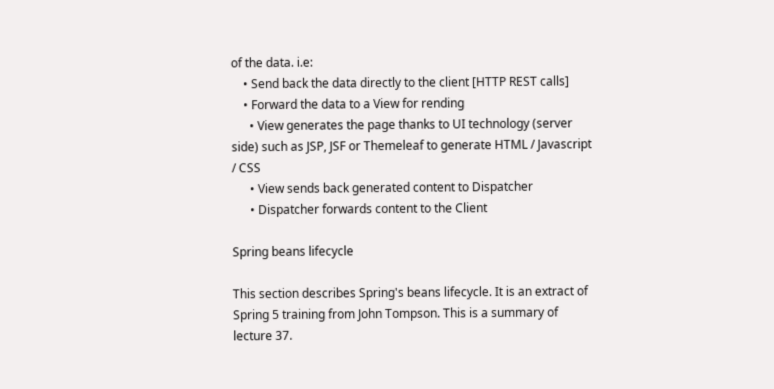of the data. i.e:
    • Send back the data directly to the client [HTTP REST calls]
    • Forward the data to a View for rending
      • View generates the page thanks to UI technology (server side) such as JSP, JSF or Themeleaf to generate HTML / Javascript / CSS
      • View sends back generated content to Dispatcher
      • Dispatcher forwards content to the Client

Spring beans lifecycle

This section describes Spring's beans lifecycle. It is an extract of Spring 5 training from John Tompson. This is a summary of lecture 37.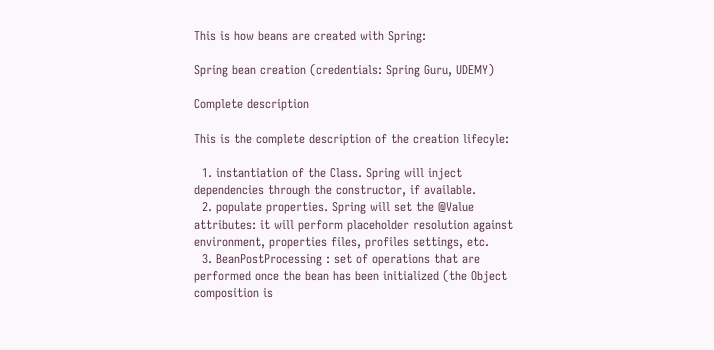This is how beans are created with Spring:

Spring bean creation (credentials: Spring Guru, UDEMY)

Complete description

This is the complete description of the creation lifecyle:

  1. instantiation of the Class. Spring will inject dependencies through the constructor, if available.
  2. populate properties. Spring will set the @Value attributes: it will perform placeholder resolution against environment, properties files, profiles settings, etc.
  3. BeanPostProcessing : set of operations that are performed once the bean has been initialized (the Object composition is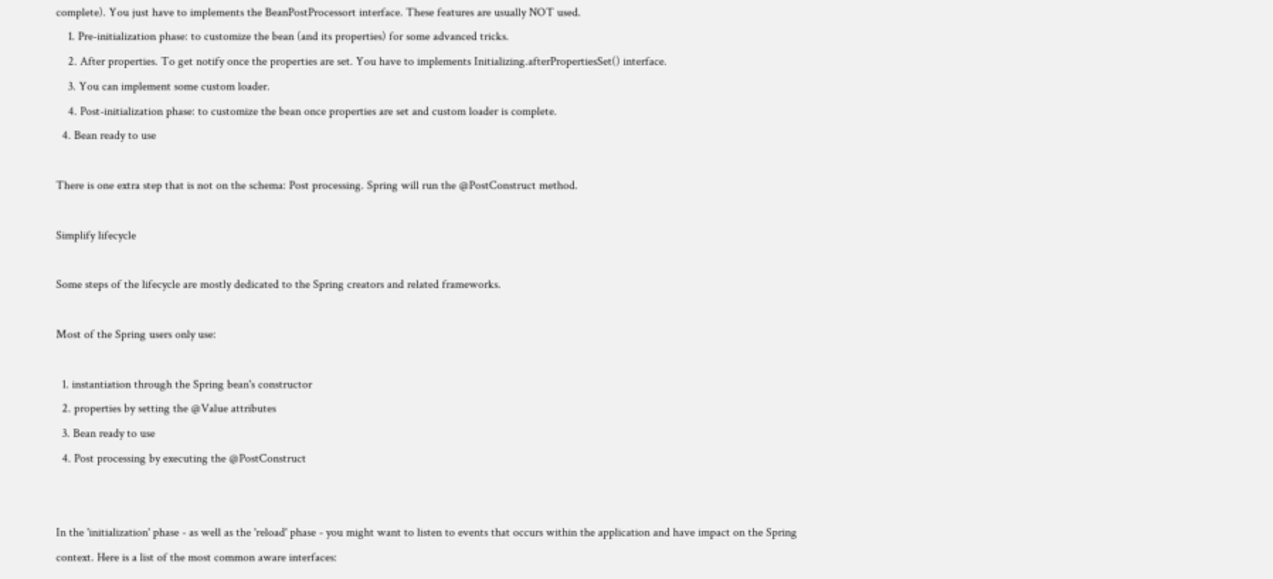complete). You just have to implements the BeanPostProcessort interface. These features are usually NOT used.
    1. Pre-initialization phase: to customize the bean (and its properties) for some advanced tricks.
    2. After properties. To get notify once the properties are set. You have to implements Initializing.afterPropertiesSet() interface.
    3. You can implement some custom loader.
    4. Post-initialization phase: to customize the bean once properties are set and custom loader is complete.
  4. Bean ready to use

There is one extra step that is not on the schema: Post processing. Spring will run the @PostConstruct method.

Simplify lifecycle

Some steps of the lifecycle are mostly dedicated to the Spring creators and related frameworks.

Most of the Spring users only use:

  1. instantiation through the Spring bean's constructor
  2. properties by setting the @Value attributes
  3. Bean ready to use
  4. Post processing by executing the @PostConstruct


In the 'initialization' phase - as well as the 'reload' phase - you might want to listen to events that occurs within the application and have impact on the Spring context. Here is a list of the most common aware interfaces: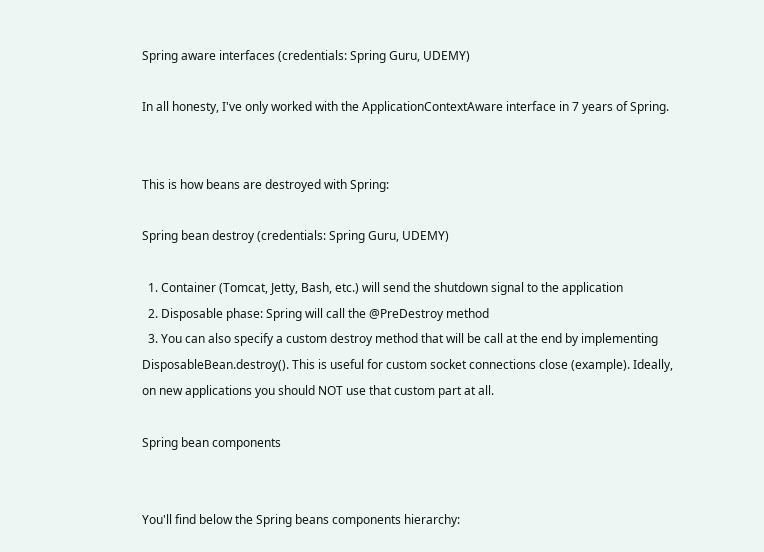Spring aware interfaces (credentials: Spring Guru, UDEMY)

In all honesty, I've only worked with the ApplicationContextAware interface in 7 years of Spring.


This is how beans are destroyed with Spring:

Spring bean destroy (credentials: Spring Guru, UDEMY)

  1. Container (Tomcat, Jetty, Bash, etc.) will send the shutdown signal to the application
  2. Disposable phase: Spring will call the @PreDestroy method
  3. You can also specify a custom destroy method that will be call at the end by implementing DisposableBean.destroy(). This is useful for custom socket connections close (example). Ideally, on new applications you should NOT use that custom part at all.

Spring bean components


You'll find below the Spring beans components hierarchy: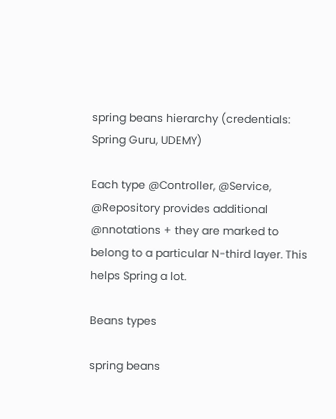spring beans hierarchy (credentials: Spring Guru, UDEMY)

Each type @Controller, @Service, @Repository provides additional @nnotations + they are marked to belong to a particular N-third layer. This helps Spring a lot.

Beans types

spring beans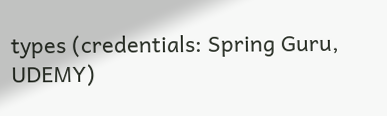types (credentials: Spring Guru, UDEMY)